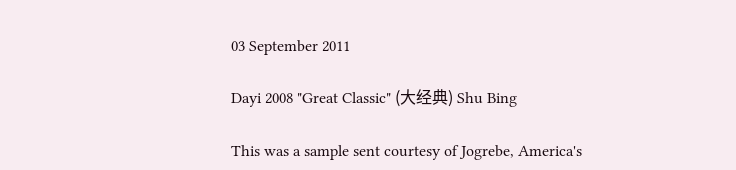03 September 2011

Dayi 2008 "Great Classic" (大经典) Shu Bing

This was a sample sent courtesy of Jogrebe, America's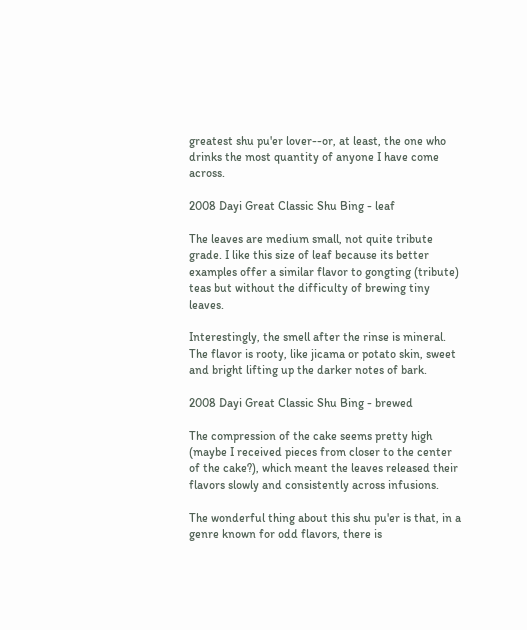greatest shu pu'er lover--or, at least, the one who drinks the most quantity of anyone I have come across.

2008 Dayi Great Classic Shu Bing - leaf

The leaves are medium small, not quite tribute grade. I like this size of leaf because its better examples offer a similar flavor to gongting (tribute) teas but without the difficulty of brewing tiny leaves.

Interestingly, the smell after the rinse is mineral. The flavor is rooty, like jicama or potato skin, sweet and bright lifting up the darker notes of bark.

2008 Dayi Great Classic Shu Bing - brewed

The compression of the cake seems pretty high (maybe I received pieces from closer to the center of the cake?), which meant the leaves released their flavors slowly and consistently across infusions.

The wonderful thing about this shu pu'er is that, in a genre known for odd flavors, there is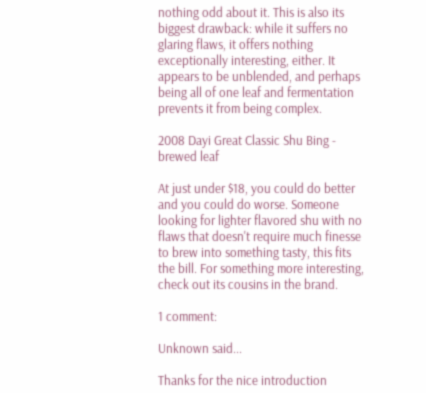nothing odd about it. This is also its biggest drawback: while it suffers no glaring flaws, it offers nothing exceptionally interesting, either. It appears to be unblended, and perhaps being all of one leaf and fermentation prevents it from being complex.

2008 Dayi Great Classic Shu Bing - brewed leaf

At just under $18, you could do better and you could do worse. Someone looking for lighter flavored shu with no flaws that doesn't require much finesse to brew into something tasty, this fits the bill. For something more interesting, check out its cousins in the brand.

1 comment:

Unknown said...

Thanks for the nice introduction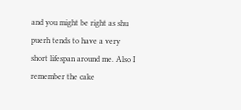and you might be right as shu puerh tends to have a very short lifespan around me. Also I remember the cake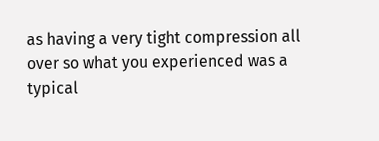as having a very tight compression all over so what you experienced was a typical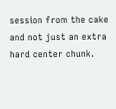session from the cake and not just an extra hard center chunk.